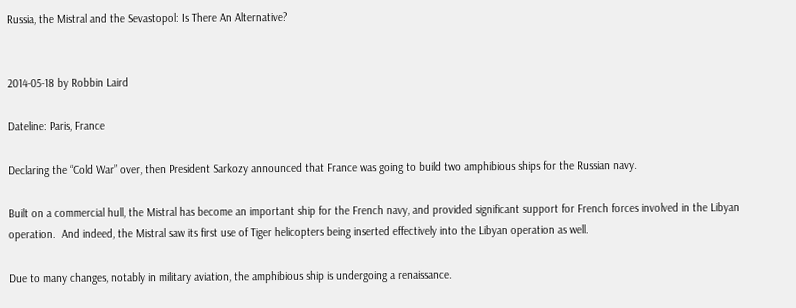Russia, the Mistral and the Sevastopol: Is There An Alternative?


2014-05-18 by Robbin Laird

Dateline: Paris, France

Declaring the “Cold War” over, then President Sarkozy announced that France was going to build two amphibious ships for the Russian navy.

Built on a commercial hull, the Mistral has become an important ship for the French navy, and provided significant support for French forces involved in the Libyan operation.  And indeed, the Mistral saw its first use of Tiger helicopters being inserted effectively into the Libyan operation as well.

Due to many changes, notably in military aviation, the amphibious ship is undergoing a renaissance.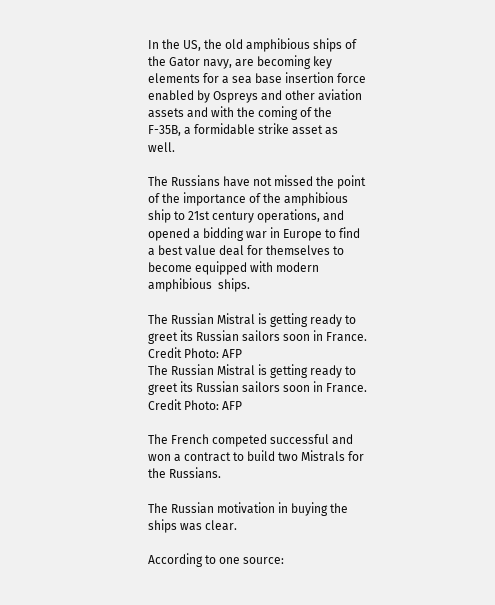In the US, the old amphibious ships of the Gator navy, are becoming key elements for a sea base insertion force enabled by Ospreys and other aviation assets and with the coming of the F-35B, a formidable strike asset as well.

The Russians have not missed the point of the importance of the amphibious ship to 21st century operations, and opened a bidding war in Europe to find a best value deal for themselves to become equipped with modern amphibious  ships.

The Russian Mistral is getting ready to greet its Russian sailors soon in France. Credit Photo: AFP
The Russian Mistral is getting ready to greet its Russian sailors soon in France. Credit Photo: AFP

The French competed successful and won a contract to build two Mistrals for the Russians.

The Russian motivation in buying the ships was clear.

According to one source: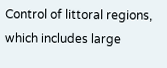Control of littoral regions, which includes large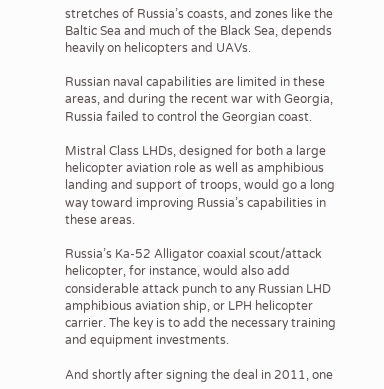stretches of Russia’s coasts, and zones like the Baltic Sea and much of the Black Sea, depends heavily on helicopters and UAVs.

Russian naval capabilities are limited in these areas, and during the recent war with Georgia, Russia failed to control the Georgian coast.

Mistral Class LHDs, designed for both a large helicopter aviation role as well as amphibious landing and support of troops, would go a long way toward improving Russia’s capabilities in these areas.

Russia’s Ka-52 Alligator coaxial scout/attack helicopter, for instance, would also add considerable attack punch to any Russian LHD amphibious aviation ship, or LPH helicopter carrier. The key is to add the necessary training and equipment investments.

And shortly after signing the deal in 2011, one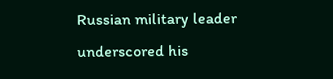Russian military leader underscored his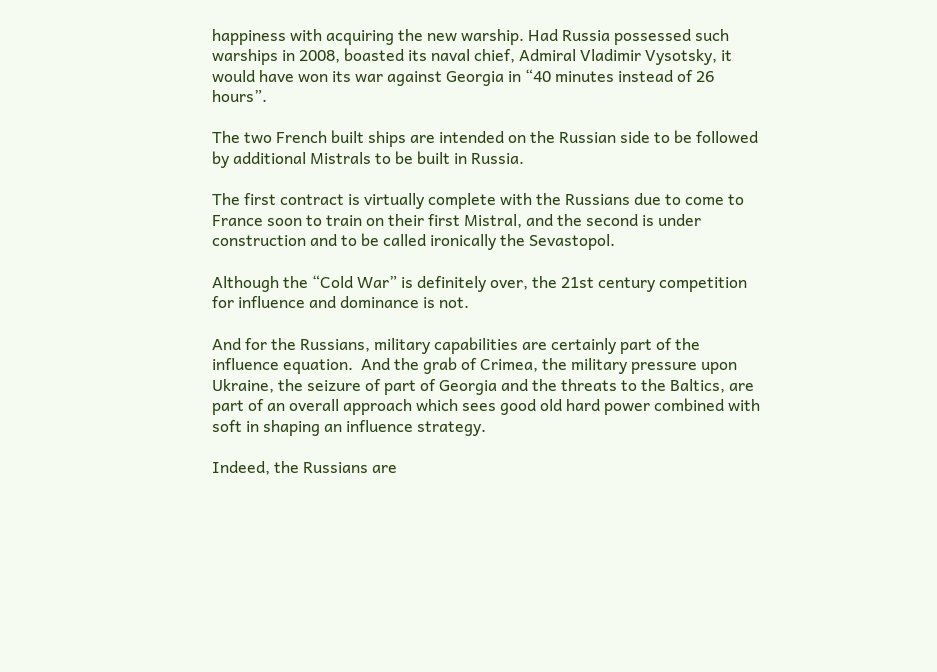happiness with acquiring the new warship. Had Russia possessed such warships in 2008, boasted its naval chief, Admiral Vladimir Vysotsky, it would have won its war against Georgia in “40 minutes instead of 26 hours”.

The two French built ships are intended on the Russian side to be followed by additional Mistrals to be built in Russia.

The first contract is virtually complete with the Russians due to come to France soon to train on their first Mistral, and the second is under construction and to be called ironically the Sevastopol.

Although the “Cold War” is definitely over, the 21st century competition for influence and dominance is not.

And for the Russians, military capabilities are certainly part of the influence equation.  And the grab of Crimea, the military pressure upon Ukraine, the seizure of part of Georgia and the threats to the Baltics, are part of an overall approach which sees good old hard power combined with soft in shaping an influence strategy.

Indeed, the Russians are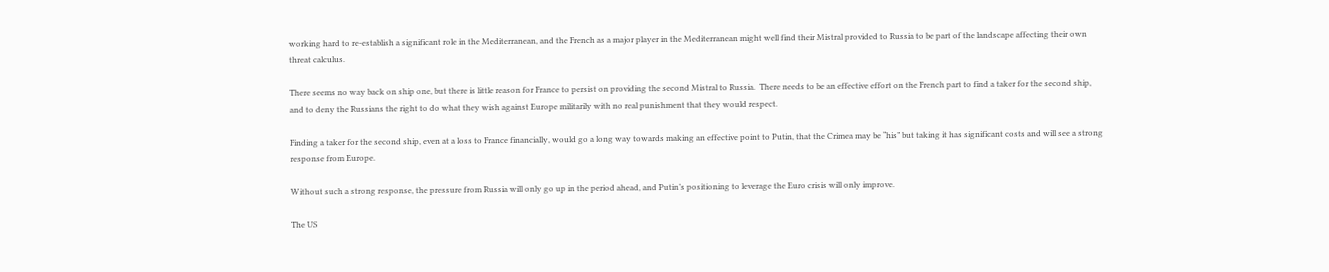working hard to re-establish a significant role in the Mediterranean, and the French as a major player in the Mediterranean might well find their Mistral provided to Russia to be part of the landscape affecting their own threat calculus.

There seems no way back on ship one, but there is little reason for France to persist on providing the second Mistral to Russia.  There needs to be an effective effort on the French part to find a taker for the second ship, and to deny the Russians the right to do what they wish against Europe militarily with no real punishment that they would respect.

Finding a taker for the second ship, even at a loss to France financially, would go a long way towards making an effective point to Putin, that the Crimea may be “his” but taking it has significant costs and will see a strong response from Europe.

Without such a strong response, the pressure from Russia will only go up in the period ahead, and Putin’s positioning to leverage the Euro crisis will only improve.

The US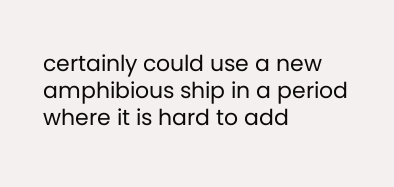certainly could use a new amphibious ship in a period where it is hard to add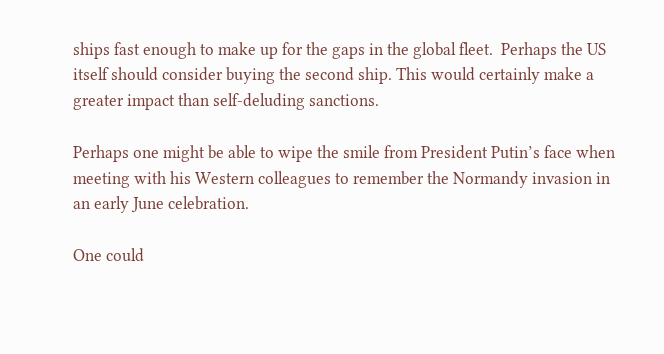ships fast enough to make up for the gaps in the global fleet.  Perhaps the US itself should consider buying the second ship. This would certainly make a greater impact than self-deluding sanctions.

Perhaps one might be able to wipe the smile from President Putin’s face when meeting with his Western colleagues to remember the Normandy invasion in an early June celebration.

One could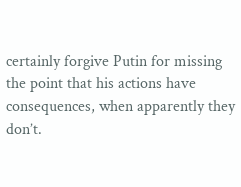certainly forgive Putin for missing the point that his actions have consequences, when apparently they don’t.